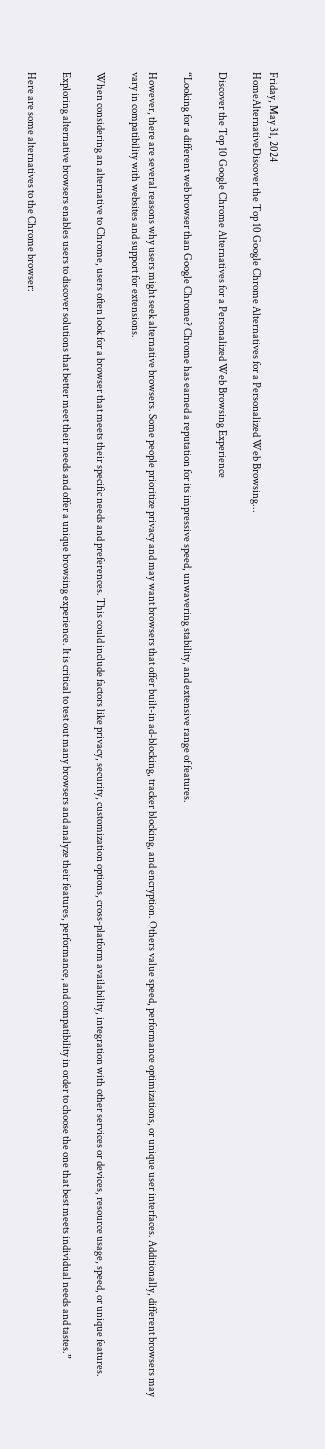Friday, May 31, 2024
HomeAlternativeDiscover the Top 10 Google Chrome Alternatives for a Personalized Web Browsing...

Discover the Top 10 Google Chrome Alternatives for a Personalized Web Browsing Experience

“Looking for a different web browser than Google Chrome? Chrome has earned a reputation for its impressive speed, unwavering stability, and extensive range of features.

However, there are several reasons why users might seek alternative browsers. Some people prioritize privacy and may want browsers that offer built-in ad-blocking, tracker blocking, and encryption. Others value speed, performance optimizations, or unique user interfaces. Additionally, different browsers may vary in compatibility with websites and support for extensions.

When considering an alternative to Chrome, users often look for a browser that meets their specific needs and preferences. This could include factors like privacy, security, customization options, cross-platform availability, integration with other services or devices, resource usage, speed, or unique features.

Exploring alternative browsers enables users to discover solutions that better meet their needs and offer a unique browsing experience. It is critical to test out many browsers and analyze their features, performance, and compatibility in order to choose the one that best meets individual needs and tastes.”

Here are some alternatives to the Chrome browser: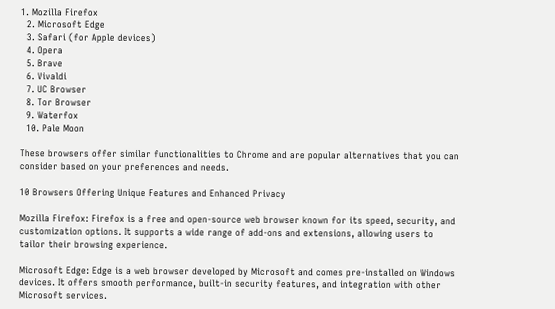1. Mozilla Firefox
  2. Microsoft Edge
  3. Safari (for Apple devices)
  4. Opera
  5. Brave
  6. Vivaldi
  7. UC Browser
  8. Tor Browser
  9. Waterfox
  10. Pale Moon

These browsers offer similar functionalities to Chrome and are popular alternatives that you can consider based on your preferences and needs.

10 Browsers Offering Unique Features and Enhanced Privacy

Mozilla Firefox: Firefox is a free and open-source web browser known for its speed, security, and customization options. It supports a wide range of add-ons and extensions, allowing users to tailor their browsing experience.

Microsoft Edge: Edge is a web browser developed by Microsoft and comes pre-installed on Windows devices. It offers smooth performance, built-in security features, and integration with other Microsoft services.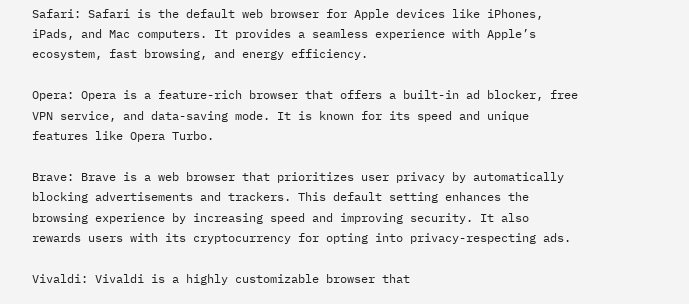Safari: Safari is the default web browser for Apple devices like iPhones, iPads, and Mac computers. It provides a seamless experience with Apple’s ecosystem, fast browsing, and energy efficiency.

Opera: Opera is a feature-rich browser that offers a built-in ad blocker, free VPN service, and data-saving mode. It is known for its speed and unique features like Opera Turbo.

Brave: Brave is a web browser that prioritizes user privacy by automatically blocking advertisements and trackers. This default setting enhances the browsing experience by increasing speed and improving security. It also rewards users with its cryptocurrency for opting into privacy-respecting ads.

Vivaldi: Vivaldi is a highly customizable browser that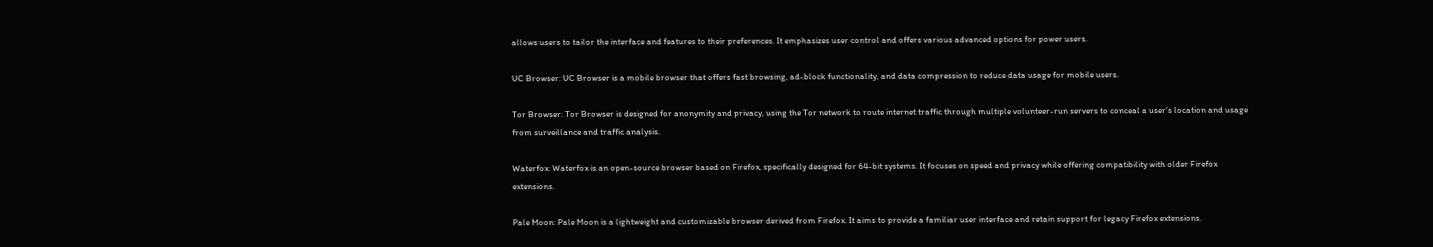allows users to tailor the interface and features to their preferences. It emphasizes user control and offers various advanced options for power users.

UC Browser: UC Browser is a mobile browser that offers fast browsing, ad-block functionality, and data compression to reduce data usage for mobile users.

Tor Browser: Tor Browser is designed for anonymity and privacy, using the Tor network to route internet traffic through multiple volunteer-run servers to conceal a user’s location and usage from surveillance and traffic analysis.

Waterfox: Waterfox is an open-source browser based on Firefox, specifically designed for 64-bit systems. It focuses on speed and privacy while offering compatibility with older Firefox extensions.

Pale Moon: Pale Moon is a lightweight and customizable browser derived from Firefox. It aims to provide a familiar user interface and retain support for legacy Firefox extensions.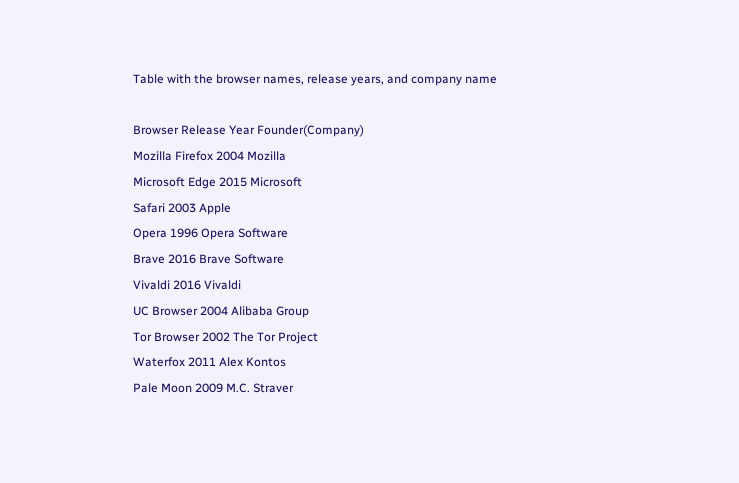Table with the browser names, release years, and company name

Browser Release Year Founder(Company)
Mozilla Firefox 2004 Mozilla
Microsoft Edge 2015 Microsoft
Safari 2003 Apple
Opera 1996 Opera Software
Brave 2016 Brave Software
Vivaldi 2016 Vivaldi
UC Browser 2004 Alibaba Group
Tor Browser 2002 The Tor Project
Waterfox 2011 Alex Kontos
Pale Moon 2009 M.C. Straver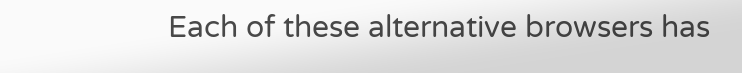Each of these alternative browsers has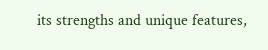its strengths and unique features,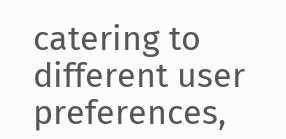catering to different user preferences,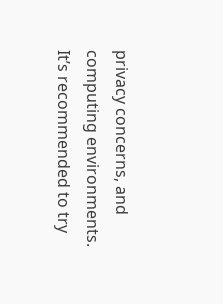privacy concerns, and computing environments. It’s recommended to try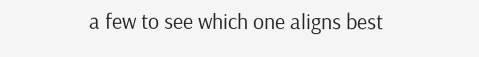a few to see which one aligns best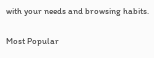with your needs and browsing habits.

Most Popular